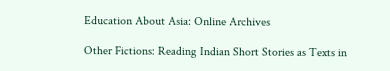Education About Asia: Online Archives

Other Fictions: Reading Indian Short Stories as Texts in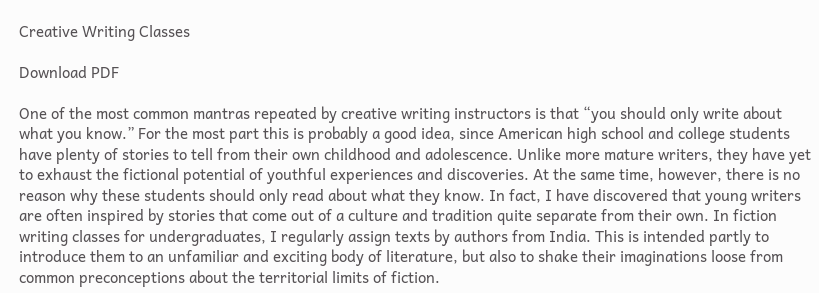Creative Writing Classes

Download PDF

One of the most common mantras repeated by creative writing instructors is that “you should only write about what you know.” For the most part this is probably a good idea, since American high school and college students have plenty of stories to tell from their own childhood and adolescence. Unlike more mature writers, they have yet to exhaust the fictional potential of youthful experiences and discoveries. At the same time, however, there is no reason why these students should only read about what they know. In fact, I have discovered that young writers are often inspired by stories that come out of a culture and tradition quite separate from their own. In fiction writing classes for undergraduates, I regularly assign texts by authors from India. This is intended partly to introduce them to an unfamiliar and exciting body of literature, but also to shake their imaginations loose from common preconceptions about the territorial limits of fiction.